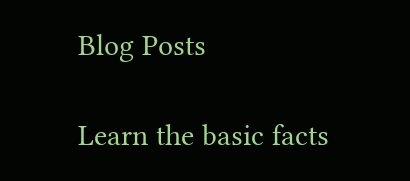Blog Posts

Learn the basic facts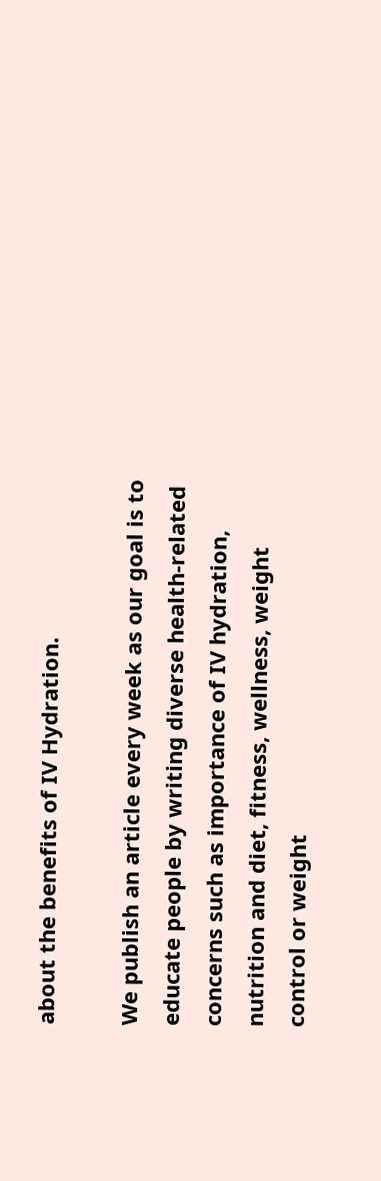about the benefits of IV Hydration.

We publish an article every week as our goal is to educate people by writing diverse health-related concerns such as importance of IV hydration, nutrition and diet, fitness, wellness, weight control or weight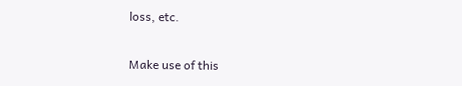loss, etc.

Make use of this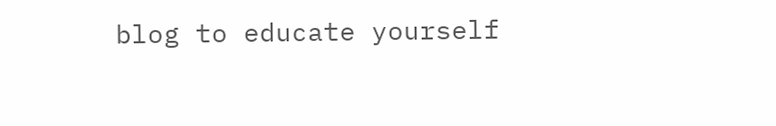blog to educate yourself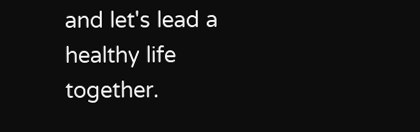and let's lead a healthy life together.